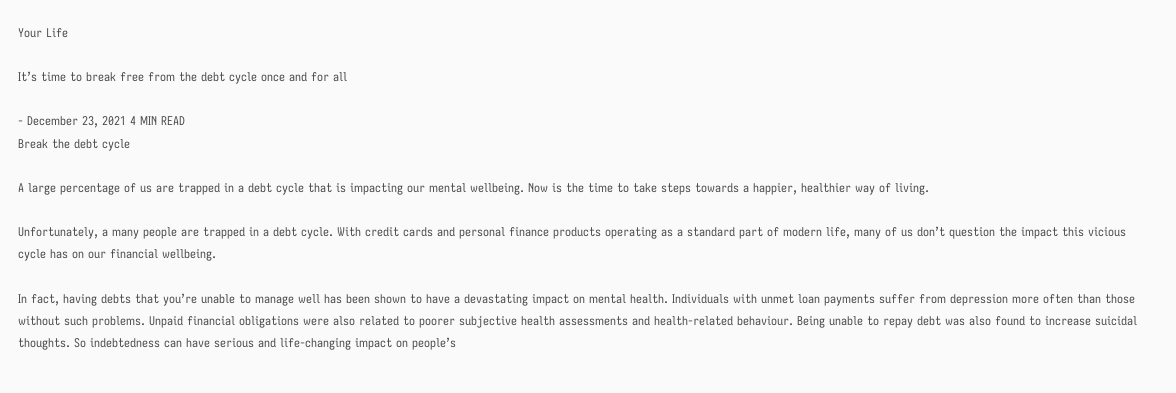Your Life

It’s time to break free from the debt cycle once and for all

- December 23, 2021 4 MIN READ
Break the debt cycle

A large percentage of us are trapped in a debt cycle that is impacting our mental wellbeing. Now is the time to take steps towards a happier, healthier way of living.

Unfortunately, a many people are trapped in a debt cycle. With credit cards and personal finance products operating as a standard part of modern life, many of us don’t question the impact this vicious cycle has on our financial wellbeing.

In fact, having debts that you’re unable to manage well has been shown to have a devastating impact on mental health. Individuals with unmet loan payments suffer from depression more often than those without such problems. Unpaid financial obligations were also related to poorer subjective health assessments and health-related behaviour. Being unable to repay debt was also found to increase suicidal thoughts. So indebtedness can have serious and life-changing impact on people’s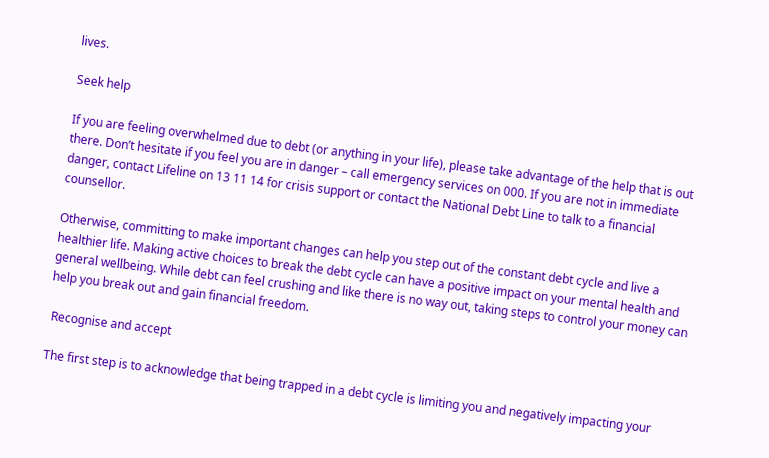lives.

Seek help

If you are feeling overwhelmed due to debt (or anything in your life), please take advantage of the help that is out there. Don’t hesitate if you feel you are in danger – call emergency services on 000. If you are not in immediate danger, contact Lifeline on 13 11 14 for crisis support or contact the National Debt Line to talk to a financial counsellor.

Otherwise, committing to make important changes can help you step out of the constant debt cycle and live a healthier life. Making active choices to break the debt cycle can have a positive impact on your mental health and general wellbeing. While debt can feel crushing and like there is no way out, taking steps to control your money can help you break out and gain financial freedom.

 Recognise and accept

The first step is to acknowledge that being trapped in a debt cycle is limiting you and negatively impacting your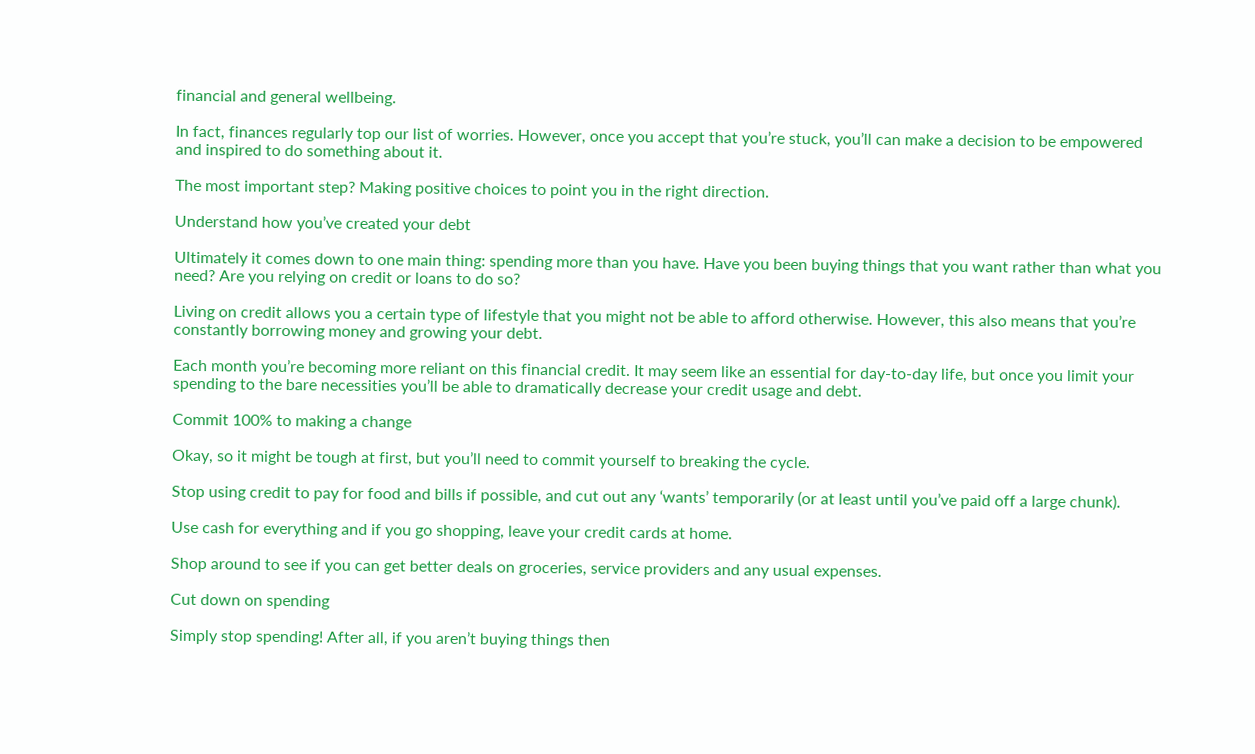financial and general wellbeing.

In fact, finances regularly top our list of worries. However, once you accept that you’re stuck, you’ll can make a decision to be empowered and inspired to do something about it.

The most important step? Making positive choices to point you in the right direction.

Understand how you’ve created your debt

Ultimately it comes down to one main thing: spending more than you have. Have you been buying things that you want rather than what you need? Are you relying on credit or loans to do so?

Living on credit allows you a certain type of lifestyle that you might not be able to afford otherwise. However, this also means that you’re constantly borrowing money and growing your debt.

Each month you’re becoming more reliant on this financial credit. It may seem like an essential for day-to-day life, but once you limit your spending to the bare necessities you’ll be able to dramatically decrease your credit usage and debt.

Commit 100% to making a change

Okay, so it might be tough at first, but you’ll need to commit yourself to breaking the cycle.

Stop using credit to pay for food and bills if possible, and cut out any ‘wants’ temporarily (or at least until you’ve paid off a large chunk).

Use cash for everything and if you go shopping, leave your credit cards at home.

Shop around to see if you can get better deals on groceries, service providers and any usual expenses.

Cut down on spending

Simply stop spending! After all, if you aren’t buying things then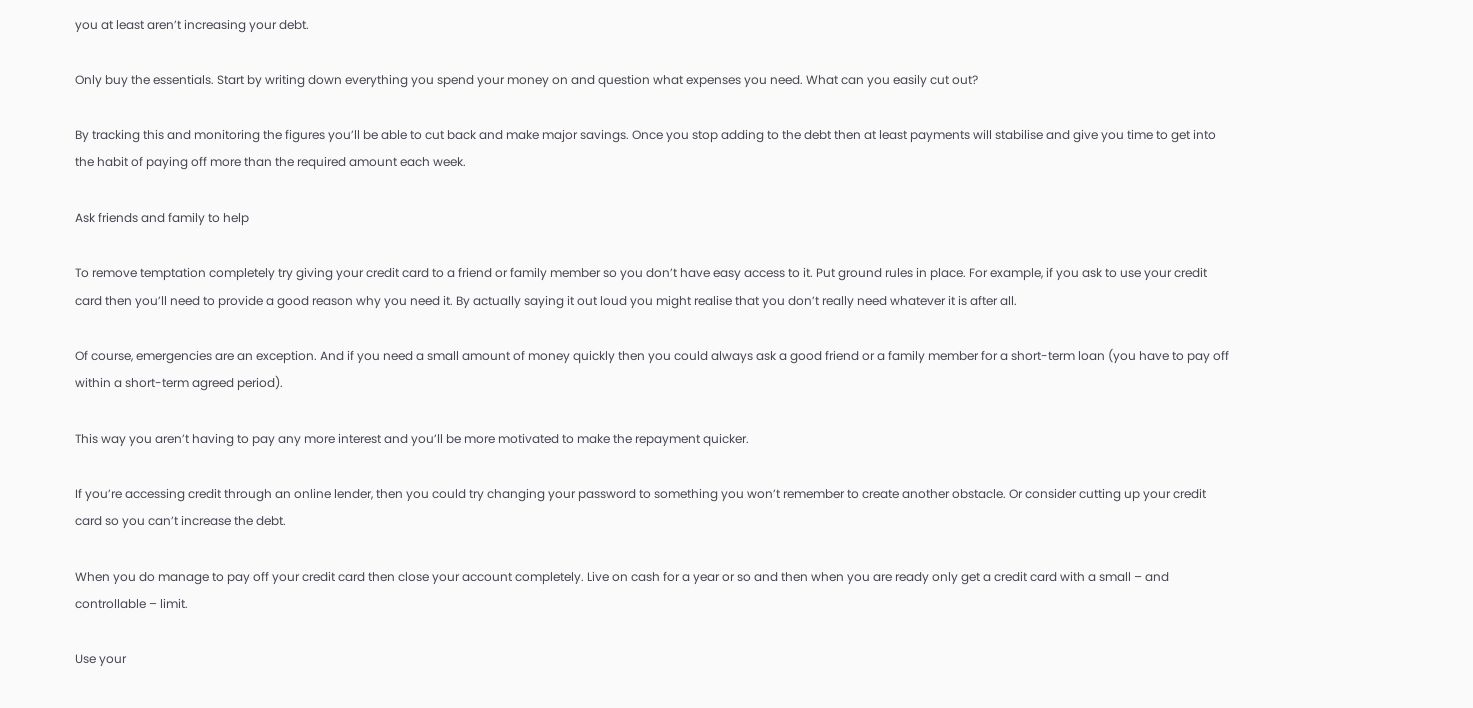you at least aren’t increasing your debt.

Only buy the essentials. Start by writing down everything you spend your money on and question what expenses you need. What can you easily cut out?

By tracking this and monitoring the figures you’ll be able to cut back and make major savings. Once you stop adding to the debt then at least payments will stabilise and give you time to get into the habit of paying off more than the required amount each week.

Ask friends and family to help

To remove temptation completely try giving your credit card to a friend or family member so you don’t have easy access to it. Put ground rules in place. For example, if you ask to use your credit card then you’ll need to provide a good reason why you need it. By actually saying it out loud you might realise that you don’t really need whatever it is after all.

Of course, emergencies are an exception. And if you need a small amount of money quickly then you could always ask a good friend or a family member for a short-term loan (you have to pay off within a short-term agreed period).

This way you aren’t having to pay any more interest and you’ll be more motivated to make the repayment quicker.

If you’re accessing credit through an online lender, then you could try changing your password to something you won’t remember to create another obstacle. Or consider cutting up your credit card so you can’t increase the debt.

When you do manage to pay off your credit card then close your account completely. Live on cash for a year or so and then when you are ready only get a credit card with a small – and controllable – limit.

Use your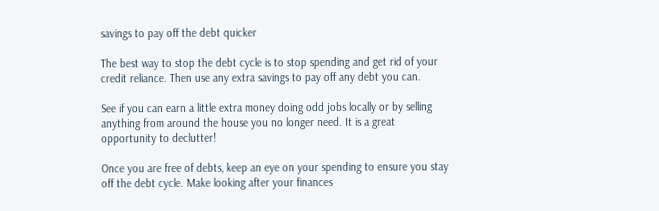savings to pay off the debt quicker

The best way to stop the debt cycle is to stop spending and get rid of your credit reliance. Then use any extra savings to pay off any debt you can.

See if you can earn a little extra money doing odd jobs locally or by selling anything from around the house you no longer need. It is a great opportunity to declutter!

Once you are free of debts, keep an eye on your spending to ensure you stay off the debt cycle. Make looking after your finances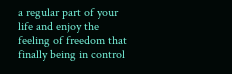a regular part of your life and enjoy the feeling of freedom that finally being in control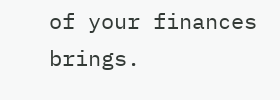of your finances brings.